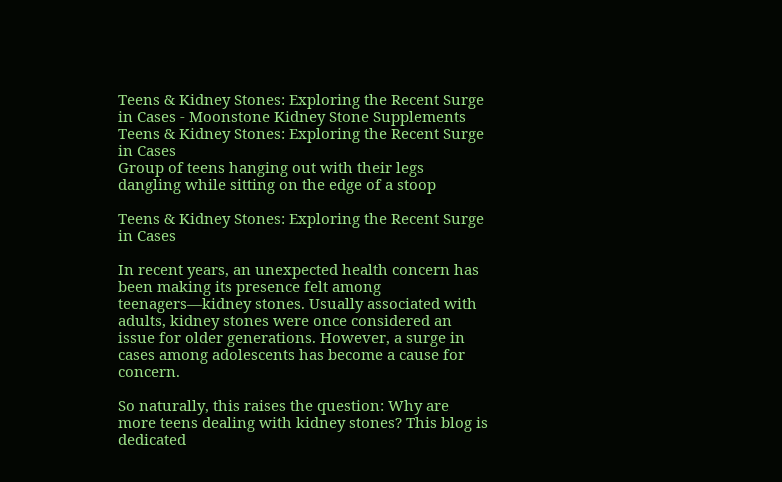Teens & Kidney Stones: Exploring the Recent Surge in Cases - Moonstone Kidney Stone Supplements Teens & Kidney Stones: Exploring the Recent Surge in Cases
Group of teens hanging out with their legs dangling while sitting on the edge of a stoop

Teens & Kidney Stones: Exploring the Recent Surge in Cases

In recent years, an unexpected health concern has been making its presence felt among teenagers—kidney stones. Usually associated with adults, kidney stones were once considered an issue for older generations. However, a surge in cases among adolescents has become a cause for concern.

So naturally, this raises the question: Why are more teens dealing with kidney stones? This blog is dedicated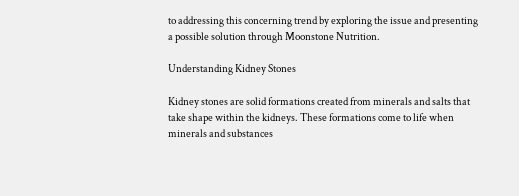to addressing this concerning trend by exploring the issue and presenting a possible solution through Moonstone Nutrition.

Understanding Kidney Stones

Kidney stones are solid formations created from minerals and salts that take shape within the kidneys. These formations come to life when minerals and substances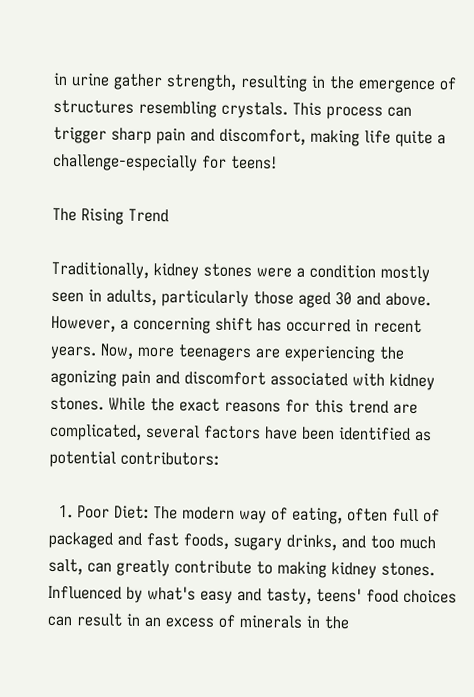in urine gather strength, resulting in the emergence of structures resembling crystals. This process can trigger sharp pain and discomfort, making life quite a challenge-especially for teens!

The Rising Trend

Traditionally, kidney stones were a condition mostly seen in adults, particularly those aged 30 and above. However, a concerning shift has occurred in recent years. Now, more teenagers are experiencing the agonizing pain and discomfort associated with kidney stones. While the exact reasons for this trend are complicated, several factors have been identified as potential contributors:

  1. Poor Diet: The modern way of eating, often full of packaged and fast foods, sugary drinks, and too much salt, can greatly contribute to making kidney stones. Influenced by what's easy and tasty, teens' food choices can result in an excess of minerals in the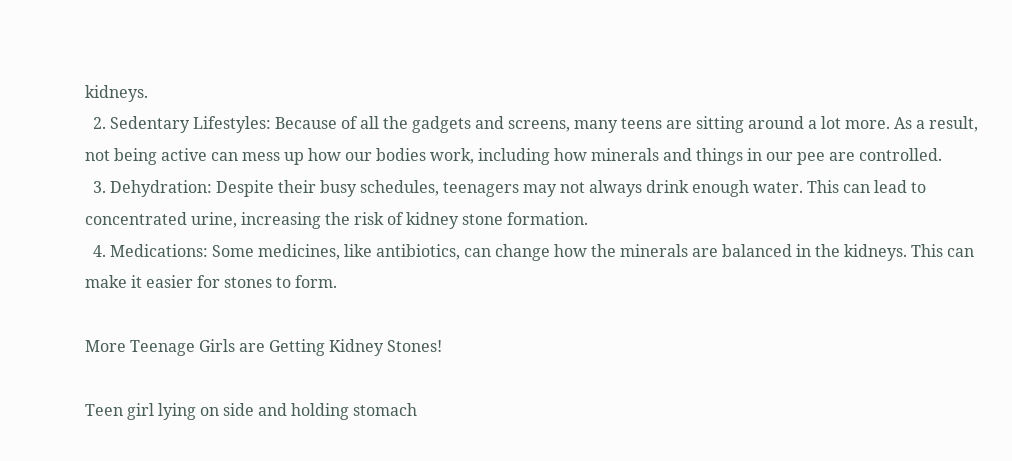kidneys.
  2. Sedentary Lifestyles: Because of all the gadgets and screens, many teens are sitting around a lot more. As a result, not being active can mess up how our bodies work, including how minerals and things in our pee are controlled.
  3. Dehydration: Despite their busy schedules, teenagers may not always drink enough water. This can lead to concentrated urine, increasing the risk of kidney stone formation.
  4. Medications: Some medicines, like antibiotics, can change how the minerals are balanced in the kidneys. This can make it easier for stones to form.

More Teenage Girls are Getting Kidney Stones!

Teen girl lying on side and holding stomach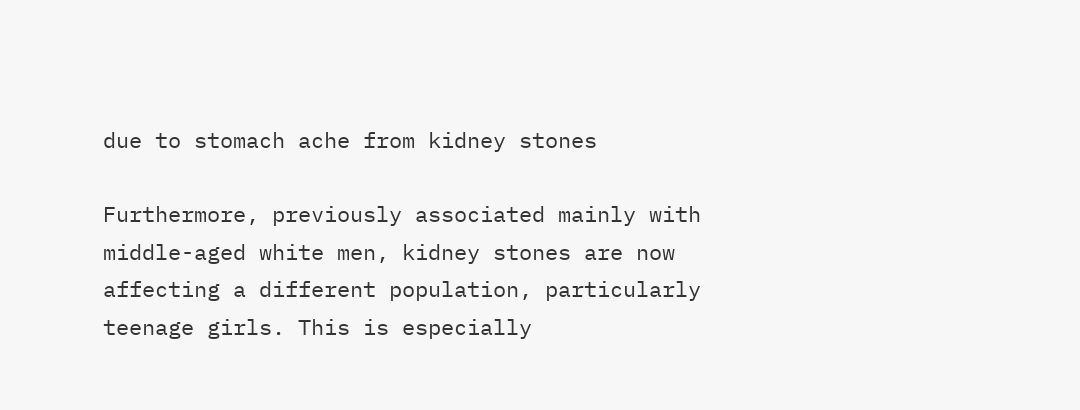due to stomach ache from kidney stones

Furthermore, previously associated mainly with middle-aged white men, kidney stones are now affecting a different population, particularly teenage girls. This is especially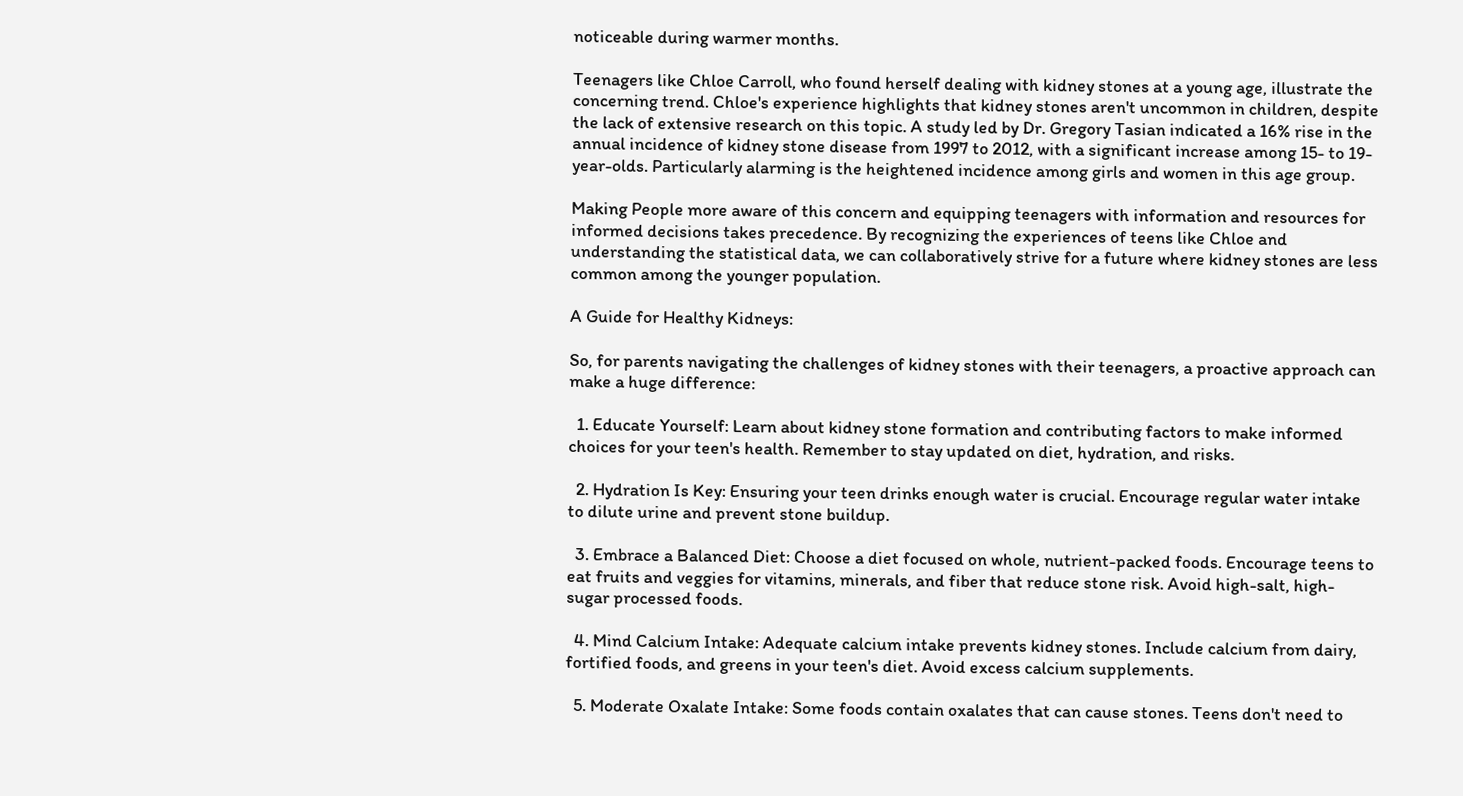noticeable during warmer months.

Teenagers like Chloe Carroll, who found herself dealing with kidney stones at a young age, illustrate the concerning trend. Chloe's experience highlights that kidney stones aren't uncommon in children, despite the lack of extensive research on this topic. A study led by Dr. Gregory Tasian indicated a 16% rise in the annual incidence of kidney stone disease from 1997 to 2012, with a significant increase among 15- to 19-year-olds. Particularly alarming is the heightened incidence among girls and women in this age group.

Making People more aware of this concern and equipping teenagers with information and resources for informed decisions takes precedence. By recognizing the experiences of teens like Chloe and understanding the statistical data, we can collaboratively strive for a future where kidney stones are less common among the younger population.

A Guide for Healthy Kidneys:

So, for parents navigating the challenges of kidney stones with their teenagers, a proactive approach can make a huge difference:

  1. Educate Yourself: Learn about kidney stone formation and contributing factors to make informed choices for your teen's health. Remember to stay updated on diet, hydration, and risks.

  2. Hydration Is Key: Ensuring your teen drinks enough water is crucial. Encourage regular water intake to dilute urine and prevent stone buildup.

  3. Embrace a Balanced Diet: Choose a diet focused on whole, nutrient-packed foods. Encourage teens to eat fruits and veggies for vitamins, minerals, and fiber that reduce stone risk. Avoid high-salt, high-sugar processed foods.

  4. Mind Calcium Intake: Adequate calcium intake prevents kidney stones. Include calcium from dairy, fortified foods, and greens in your teen's diet. Avoid excess calcium supplements.

  5. Moderate Oxalate Intake: Some foods contain oxalates that can cause stones. Teens don't need to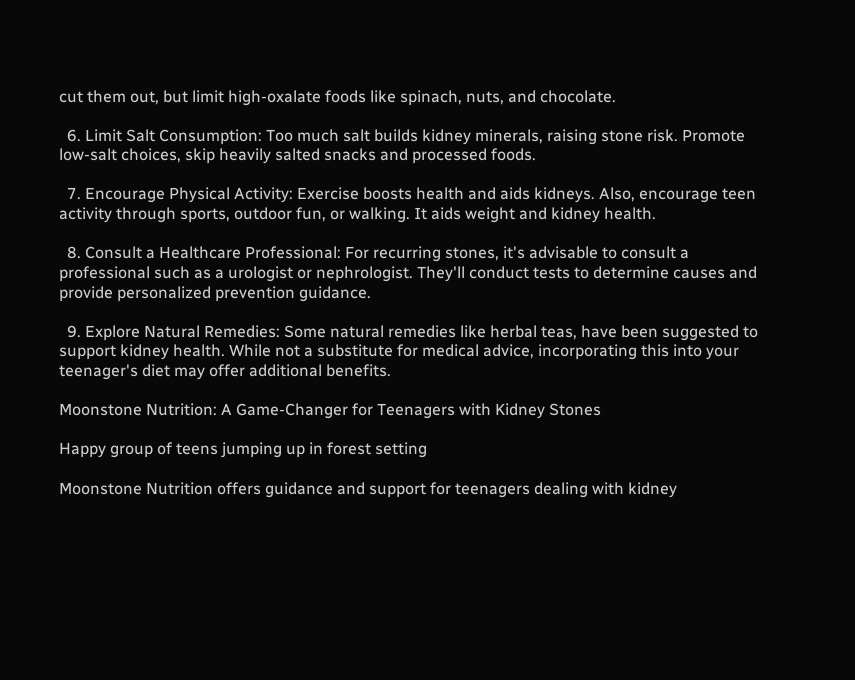cut them out, but limit high-oxalate foods like spinach, nuts, and chocolate.

  6. Limit Salt Consumption: Too much salt builds kidney minerals, raising stone risk. Promote low-salt choices, skip heavily salted snacks and processed foods.

  7. Encourage Physical Activity: Exercise boosts health and aids kidneys. Also, encourage teen activity through sports, outdoor fun, or walking. It aids weight and kidney health.

  8. Consult a Healthcare Professional: For recurring stones, it's advisable to consult a professional such as a urologist or nephrologist. They'll conduct tests to determine causes and provide personalized prevention guidance.

  9. Explore Natural Remedies: Some natural remedies like herbal teas, have been suggested to support kidney health. While not a substitute for medical advice, incorporating this into your teenager's diet may offer additional benefits.

Moonstone Nutrition: A Game-Changer for Teenagers with Kidney Stones

Happy group of teens jumping up in forest setting

Moonstone Nutrition offers guidance and support for teenagers dealing with kidney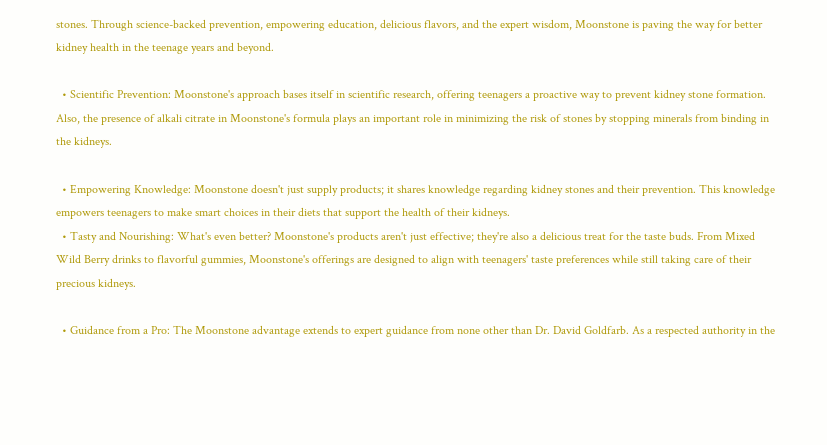stones. Through science-backed prevention, empowering education, delicious flavors, and the expert wisdom, Moonstone is paving the way for better kidney health in the teenage years and beyond.

  • Scientific Prevention: Moonstone's approach bases itself in scientific research, offering teenagers a proactive way to prevent kidney stone formation. Also, the presence of alkali citrate in Moonstone's formula plays an important role in minimizing the risk of stones by stopping minerals from binding in the kidneys.

  • Empowering Knowledge: Moonstone doesn't just supply products; it shares knowledge regarding kidney stones and their prevention. This knowledge empowers teenagers to make smart choices in their diets that support the health of their kidneys.
  • Tasty and Nourishing: What's even better? Moonstone's products aren't just effective; they're also a delicious treat for the taste buds. From Mixed Wild Berry drinks to flavorful gummies, Moonstone's offerings are designed to align with teenagers' taste preferences while still taking care of their precious kidneys.

  • Guidance from a Pro: The Moonstone advantage extends to expert guidance from none other than Dr. David Goldfarb. As a respected authority in the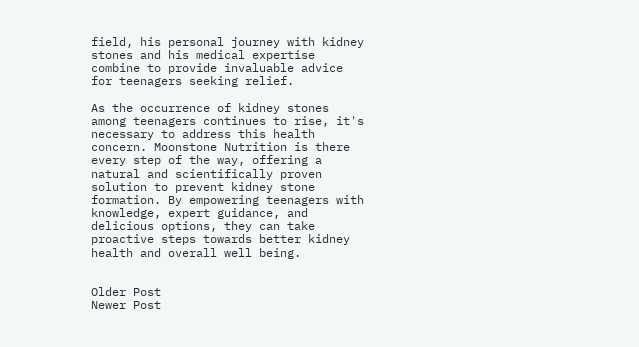field, his personal journey with kidney stones and his medical expertise combine to provide invaluable advice for teenagers seeking relief.

As the occurrence of kidney stones among teenagers continues to rise, it's necessary to address this health concern. Moonstone Nutrition is there every step of the way, offering a natural and scientifically proven solution to prevent kidney stone formation. By empowering teenagers with knowledge, expert guidance, and delicious options, they can take proactive steps towards better kidney health and overall well being.


Older Post
Newer Post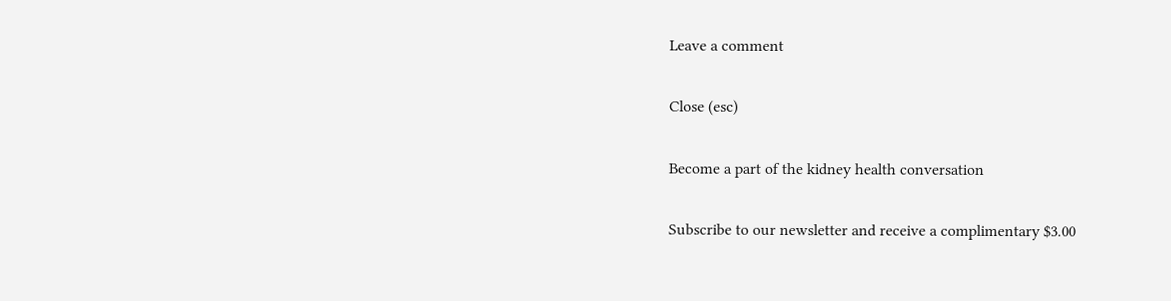Leave a comment

Close (esc)

Become a part of the kidney health conversation

Subscribe to our newsletter and receive a complimentary $3.00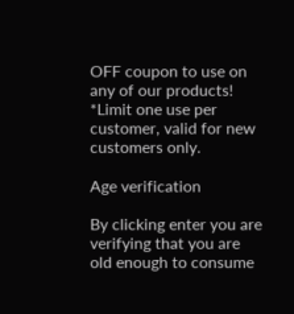OFF coupon to use on any of our products! *Limit one use per customer, valid for new customers only.

Age verification

By clicking enter you are verifying that you are old enough to consume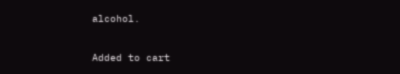alcohol.


Added to cart